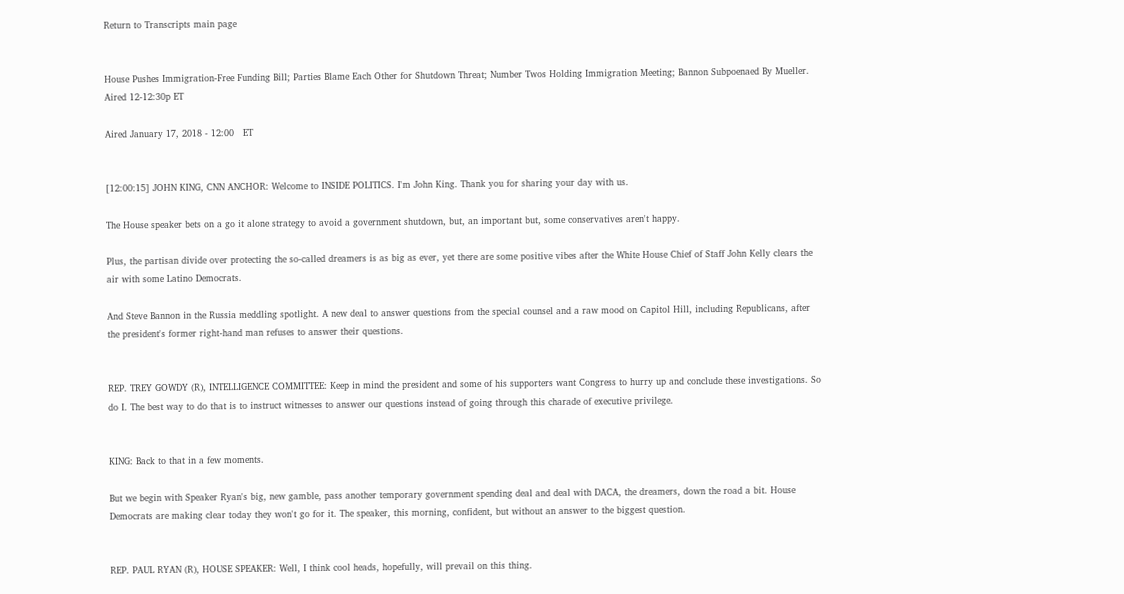Return to Transcripts main page


House Pushes Immigration-Free Funding Bill; Parties Blame Each Other for Shutdown Threat; Number Twos Holding Immigration Meeting; Bannon Subpoenaed By Mueller. Aired 12-12:30p ET

Aired January 17, 2018 - 12:00   ET


[12:00:15] JOHN KING, CNN ANCHOR: Welcome to INSIDE POLITICS. I'm John King. Thank you for sharing your day with us.

The House speaker bets on a go it alone strategy to avoid a government shutdown, but, an important but, some conservatives aren't happy.

Plus, the partisan divide over protecting the so-called dreamers is as big as ever, yet there are some positive vibes after the White House Chief of Staff John Kelly clears the air with some Latino Democrats.

And Steve Bannon in the Russia meddling spotlight. A new deal to answer questions from the special counsel and a raw mood on Capitol Hill, including Republicans, after the president's former right-hand man refuses to answer their questions.


REP. TREY GOWDY (R), INTELLIGENCE COMMITTEE: Keep in mind the president and some of his supporters want Congress to hurry up and conclude these investigations. So do I. The best way to do that is to instruct witnesses to answer our questions instead of going through this charade of executive privilege.


KING: Back to that in a few moments.

But we begin with Speaker Ryan's big, new gamble, pass another temporary government spending deal and deal with DACA, the dreamers, down the road a bit. House Democrats are making clear today they won't go for it. The speaker, this morning, confident, but without an answer to the biggest question.


REP. PAUL RYAN (R), HOUSE SPEAKER: Well, I think cool heads, hopefully, will prevail on this thing.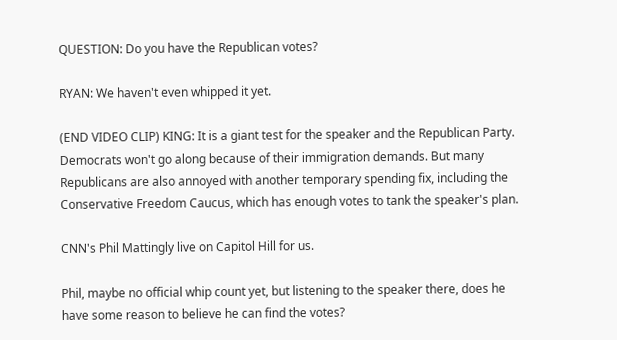QUESTION: Do you have the Republican votes?

RYAN: We haven't even whipped it yet.

(END VIDEO CLIP) KING: It is a giant test for the speaker and the Republican Party. Democrats won't go along because of their immigration demands. But many Republicans are also annoyed with another temporary spending fix, including the Conservative Freedom Caucus, which has enough votes to tank the speaker's plan.

CNN's Phil Mattingly live on Capitol Hill for us.

Phil, maybe no official whip count yet, but listening to the speaker there, does he have some reason to believe he can find the votes?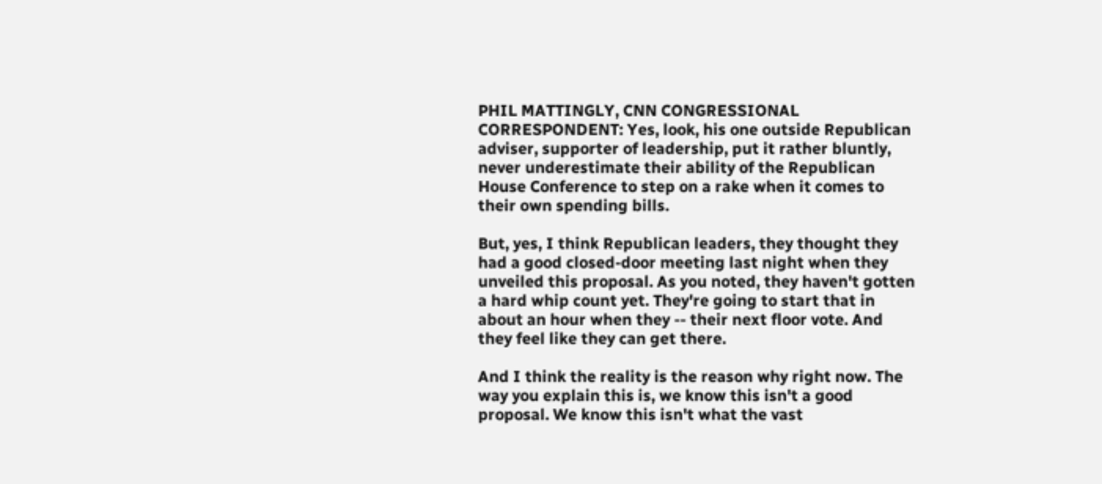PHIL MATTINGLY, CNN CONGRESSIONAL CORRESPONDENT: Yes, look, his one outside Republican adviser, supporter of leadership, put it rather bluntly, never underestimate their ability of the Republican House Conference to step on a rake when it comes to their own spending bills.

But, yes, I think Republican leaders, they thought they had a good closed-door meeting last night when they unveiled this proposal. As you noted, they haven't gotten a hard whip count yet. They're going to start that in about an hour when they -- their next floor vote. And they feel like they can get there.

And I think the reality is the reason why right now. The way you explain this is, we know this isn't a good proposal. We know this isn't what the vast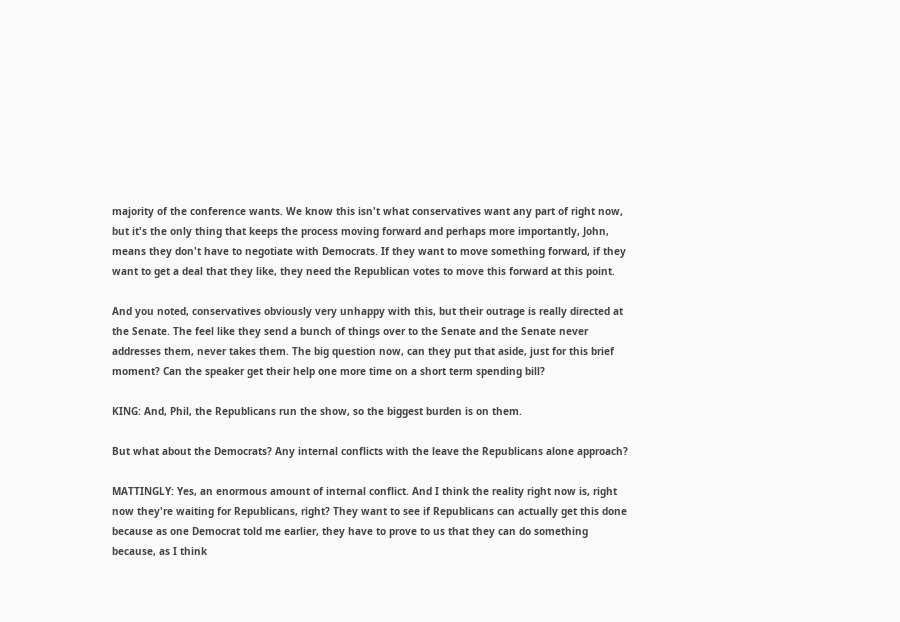majority of the conference wants. We know this isn't what conservatives want any part of right now, but it's the only thing that keeps the process moving forward and perhaps more importantly, John, means they don't have to negotiate with Democrats. If they want to move something forward, if they want to get a deal that they like, they need the Republican votes to move this forward at this point.

And you noted, conservatives obviously very unhappy with this, but their outrage is really directed at the Senate. The feel like they send a bunch of things over to the Senate and the Senate never addresses them, never takes them. The big question now, can they put that aside, just for this brief moment? Can the speaker get their help one more time on a short term spending bill?

KING: And, Phil, the Republicans run the show, so the biggest burden is on them.

But what about the Democrats? Any internal conflicts with the leave the Republicans alone approach?

MATTINGLY: Yes, an enormous amount of internal conflict. And I think the reality right now is, right now they're waiting for Republicans, right? They want to see if Republicans can actually get this done because as one Democrat told me earlier, they have to prove to us that they can do something because, as I think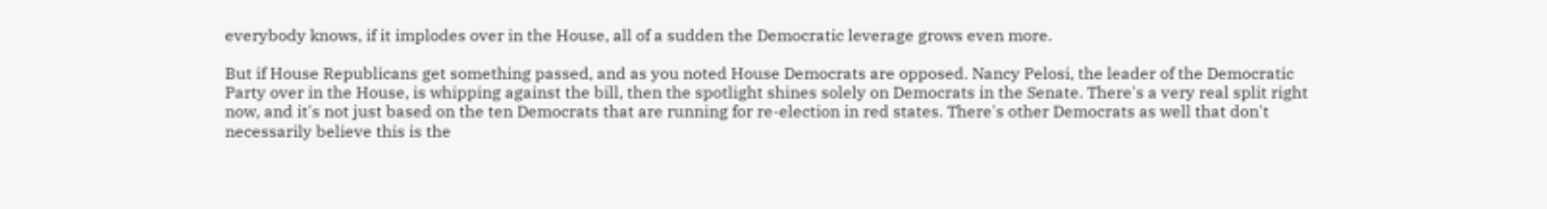everybody knows, if it implodes over in the House, all of a sudden the Democratic leverage grows even more.

But if House Republicans get something passed, and as you noted House Democrats are opposed. Nancy Pelosi, the leader of the Democratic Party over in the House, is whipping against the bill, then the spotlight shines solely on Democrats in the Senate. There's a very real split right now, and it's not just based on the ten Democrats that are running for re-election in red states. There's other Democrats as well that don't necessarily believe this is the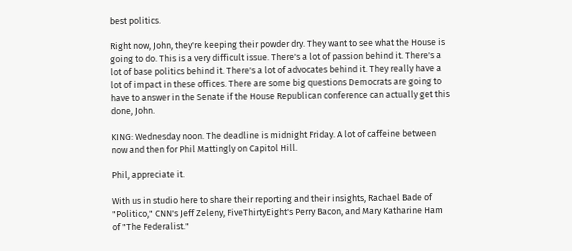best politics.

Right now, John, they're keeping their powder dry. They want to see what the House is going to do. This is a very difficult issue. There's a lot of passion behind it. There's a lot of base politics behind it. There's a lot of advocates behind it. They really have a lot of impact in these offices. There are some big questions Democrats are going to have to answer in the Senate if the House Republican conference can actually get this done, John.

KING: Wednesday noon. The deadline is midnight Friday. A lot of caffeine between now and then for Phil Mattingly on Capitol Hill.

Phil, appreciate it.

With us in studio here to share their reporting and their insights, Rachael Bade of "Politico," CNN's Jeff Zeleny, FiveThirtyEight's Perry Bacon, and Mary Katharine Ham of "The Federalist."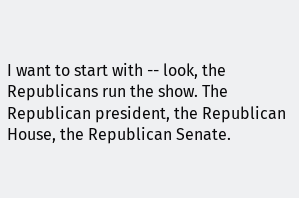I want to start with -- look, the Republicans run the show. The Republican president, the Republican House, the Republican Senate.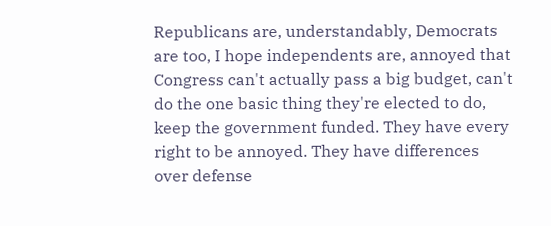Republicans are, understandably, Democrats are too, I hope independents are, annoyed that Congress can't actually pass a big budget, can't do the one basic thing they're elected to do, keep the government funded. They have every right to be annoyed. They have differences over defense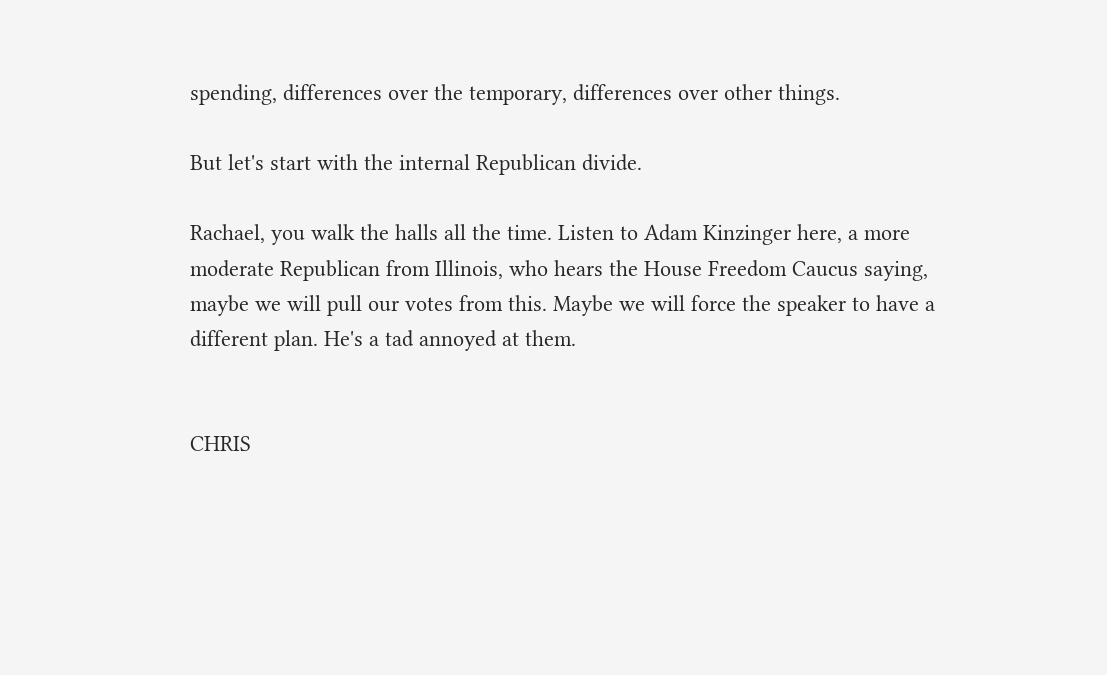spending, differences over the temporary, differences over other things.

But let's start with the internal Republican divide.

Rachael, you walk the halls all the time. Listen to Adam Kinzinger here, a more moderate Republican from Illinois, who hears the House Freedom Caucus saying, maybe we will pull our votes from this. Maybe we will force the speaker to have a different plan. He's a tad annoyed at them.


CHRIS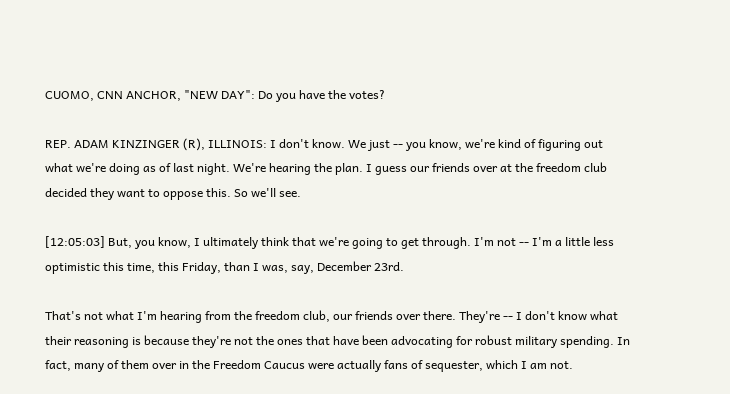CUOMO, CNN ANCHOR, "NEW DAY": Do you have the votes?

REP. ADAM KINZINGER (R), ILLINOIS: I don't know. We just -- you know, we're kind of figuring out what we're doing as of last night. We're hearing the plan. I guess our friends over at the freedom club decided they want to oppose this. So we'll see.

[12:05:03] But, you know, I ultimately think that we're going to get through. I'm not -- I'm a little less optimistic this time, this Friday, than I was, say, December 23rd.

That's not what I'm hearing from the freedom club, our friends over there. They're -- I don't know what their reasoning is because they're not the ones that have been advocating for robust military spending. In fact, many of them over in the Freedom Caucus were actually fans of sequester, which I am not.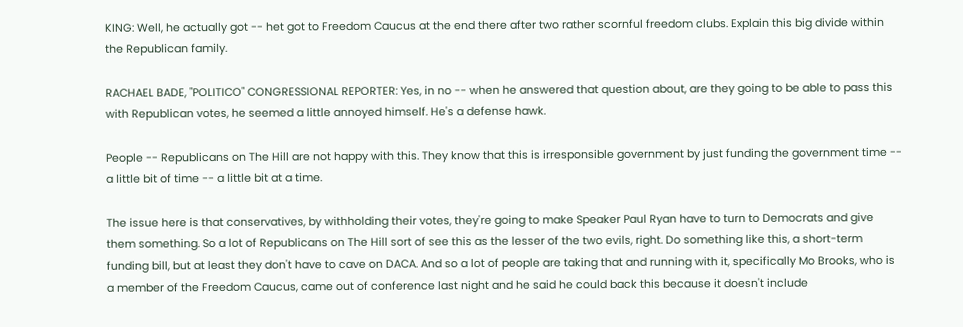KING: Well, he actually got -- het got to Freedom Caucus at the end there after two rather scornful freedom clubs. Explain this big divide within the Republican family.

RACHAEL BADE, "POLITICO" CONGRESSIONAL REPORTER: Yes, in no -- when he answered that question about, are they going to be able to pass this with Republican votes, he seemed a little annoyed himself. He's a defense hawk.

People -- Republicans on The Hill are not happy with this. They know that this is irresponsible government by just funding the government time -- a little bit of time -- a little bit at a time.

The issue here is that conservatives, by withholding their votes, they're going to make Speaker Paul Ryan have to turn to Democrats and give them something. So a lot of Republicans on The Hill sort of see this as the lesser of the two evils, right. Do something like this, a short-term funding bill, but at least they don't have to cave on DACA. And so a lot of people are taking that and running with it, specifically Mo Brooks, who is a member of the Freedom Caucus, came out of conference last night and he said he could back this because it doesn't include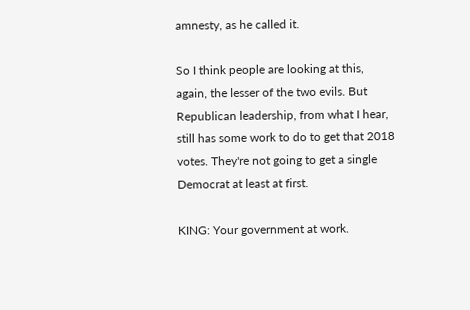amnesty, as he called it.

So I think people are looking at this, again, the lesser of the two evils. But Republican leadership, from what I hear, still has some work to do to get that 2018 votes. They're not going to get a single Democrat at least at first.

KING: Your government at work.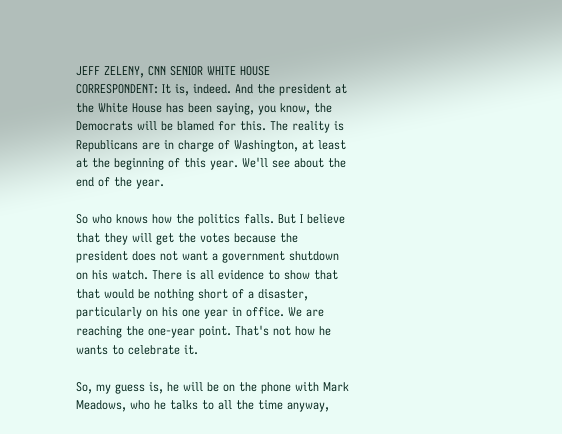JEFF ZELENY, CNN SENIOR WHITE HOUSE CORRESPONDENT: It is, indeed. And the president at the White House has been saying, you know, the Democrats will be blamed for this. The reality is Republicans are in charge of Washington, at least at the beginning of this year. We'll see about the end of the year.

So who knows how the politics falls. But I believe that they will get the votes because the president does not want a government shutdown on his watch. There is all evidence to show that that would be nothing short of a disaster, particularly on his one year in office. We are reaching the one-year point. That's not how he wants to celebrate it.

So, my guess is, he will be on the phone with Mark Meadows, who he talks to all the time anyway,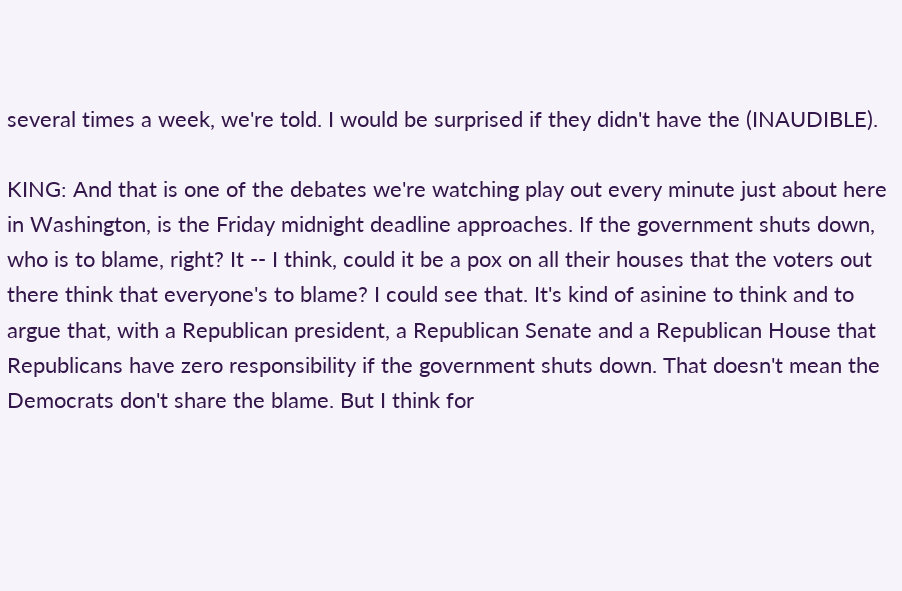several times a week, we're told. I would be surprised if they didn't have the (INAUDIBLE).

KING: And that is one of the debates we're watching play out every minute just about here in Washington, is the Friday midnight deadline approaches. If the government shuts down, who is to blame, right? It -- I think, could it be a pox on all their houses that the voters out there think that everyone's to blame? I could see that. It's kind of asinine to think and to argue that, with a Republican president, a Republican Senate and a Republican House that Republicans have zero responsibility if the government shuts down. That doesn't mean the Democrats don't share the blame. But I think for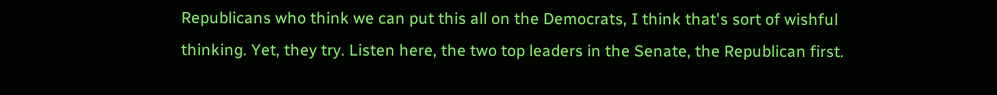Republicans who think we can put this all on the Democrats, I think that's sort of wishful thinking. Yet, they try. Listen here, the two top leaders in the Senate, the Republican first.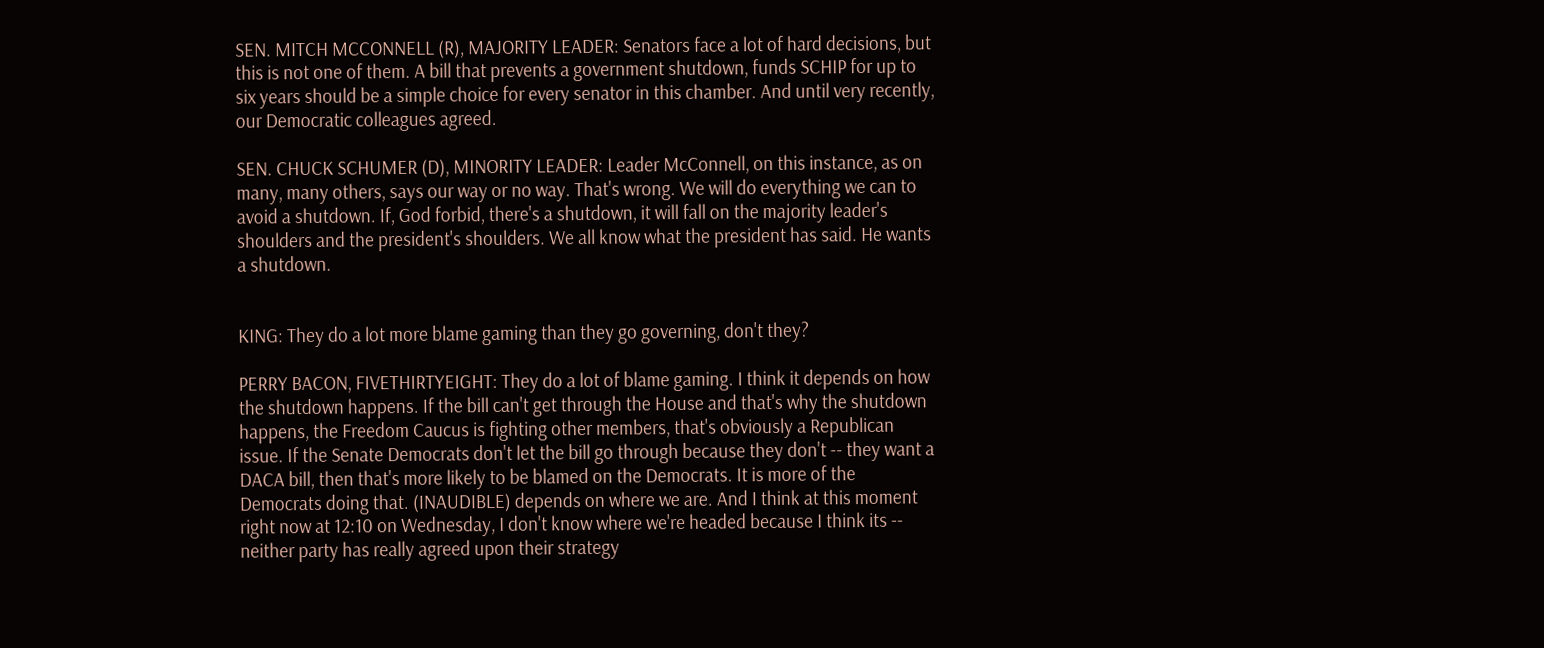SEN. MITCH MCCONNELL (R), MAJORITY LEADER: Senators face a lot of hard decisions, but this is not one of them. A bill that prevents a government shutdown, funds SCHIP for up to six years should be a simple choice for every senator in this chamber. And until very recently, our Democratic colleagues agreed.

SEN. CHUCK SCHUMER (D), MINORITY LEADER: Leader McConnell, on this instance, as on many, many others, says our way or no way. That's wrong. We will do everything we can to avoid a shutdown. If, God forbid, there's a shutdown, it will fall on the majority leader's shoulders and the president's shoulders. We all know what the president has said. He wants a shutdown.


KING: They do a lot more blame gaming than they go governing, don't they?

PERRY BACON, FIVETHIRTYEIGHT: They do a lot of blame gaming. I think it depends on how the shutdown happens. If the bill can't get through the House and that's why the shutdown happens, the Freedom Caucus is fighting other members, that's obviously a Republican issue. If the Senate Democrats don't let the bill go through because they don't -- they want a DACA bill, then that's more likely to be blamed on the Democrats. It is more of the Democrats doing that. (INAUDIBLE) depends on where we are. And I think at this moment right now at 12:10 on Wednesday, I don't know where we're headed because I think its -- neither party has really agreed upon their strategy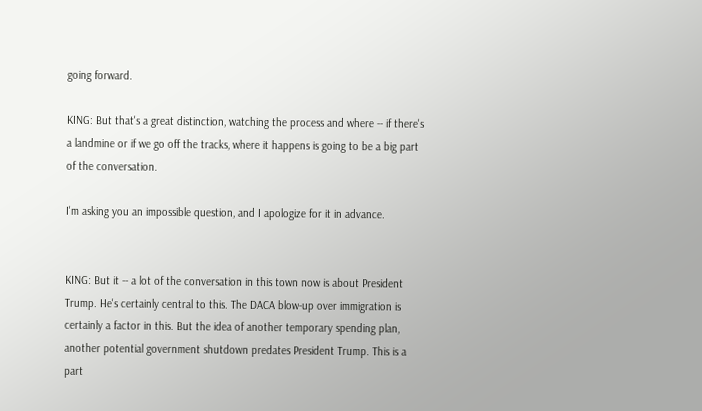going forward.

KING: But that's a great distinction, watching the process and where -- if there's a landmine or if we go off the tracks, where it happens is going to be a big part of the conversation.

I'm asking you an impossible question, and I apologize for it in advance.


KING: But it -- a lot of the conversation in this town now is about President Trump. He's certainly central to this. The DACA blow-up over immigration is certainly a factor in this. But the idea of another temporary spending plan, another potential government shutdown predates President Trump. This is a part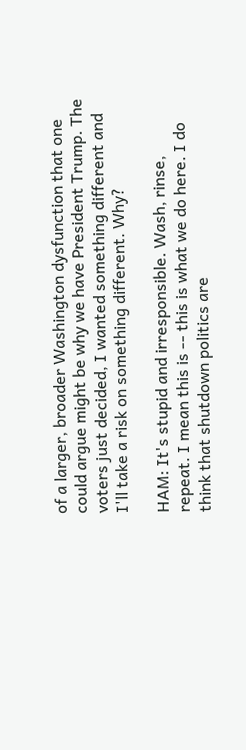of a larger, broader Washington dysfunction that one could argue might be why we have President Trump. The voters just decided, I wanted something different and I'll take a risk on something different. Why?

HAM: It's stupid and irresponsible. Wash, rinse, repeat. I mean this is -- this is what we do here. I do think that shutdown politics are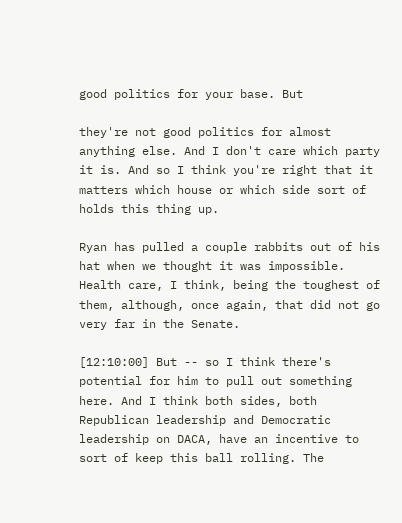good politics for your base. But

they're not good politics for almost anything else. And I don't care which party it is. And so I think you're right that it matters which house or which side sort of holds this thing up.

Ryan has pulled a couple rabbits out of his hat when we thought it was impossible. Health care, I think, being the toughest of them, although, once again, that did not go very far in the Senate.

[12:10:00] But -- so I think there's potential for him to pull out something here. And I think both sides, both Republican leadership and Democratic leadership on DACA, have an incentive to sort of keep this ball rolling. The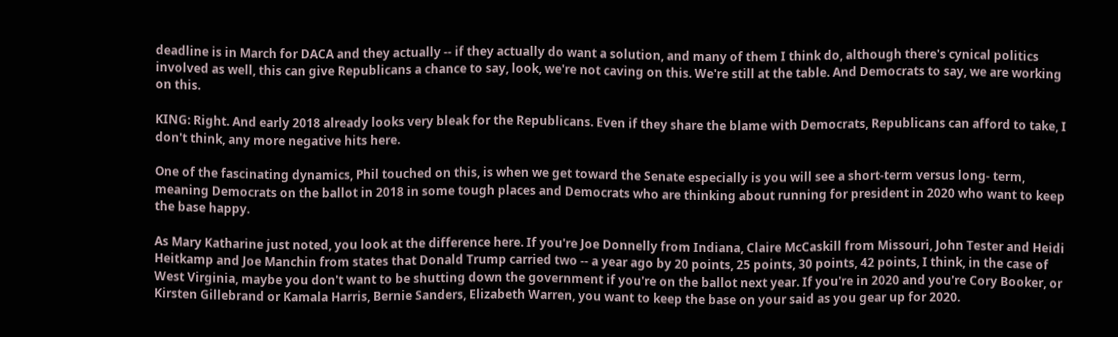deadline is in March for DACA and they actually -- if they actually do want a solution, and many of them I think do, although there's cynical politics involved as well, this can give Republicans a chance to say, look, we're not caving on this. We're still at the table. And Democrats to say, we are working on this.

KING: Right. And early 2018 already looks very bleak for the Republicans. Even if they share the blame with Democrats, Republicans can afford to take, I don't think, any more negative hits here.

One of the fascinating dynamics, Phil touched on this, is when we get toward the Senate especially is you will see a short-term versus long- term, meaning Democrats on the ballot in 2018 in some tough places and Democrats who are thinking about running for president in 2020 who want to keep the base happy.

As Mary Katharine just noted, you look at the difference here. If you're Joe Donnelly from Indiana, Claire McCaskill from Missouri, John Tester and Heidi Heitkamp and Joe Manchin from states that Donald Trump carried two -- a year ago by 20 points, 25 points, 30 points, 42 points, I think, in the case of West Virginia, maybe you don't want to be shutting down the government if you're on the ballot next year. If you're in 2020 and you're Cory Booker, or Kirsten Gillebrand or Kamala Harris, Bernie Sanders, Elizabeth Warren, you want to keep the base on your said as you gear up for 2020.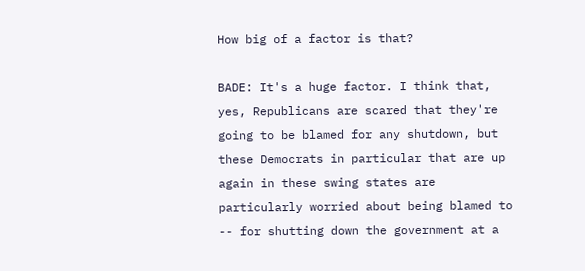How big of a factor is that?

BADE: It's a huge factor. I think that, yes, Republicans are scared that they're going to be blamed for any shutdown, but these Democrats in particular that are up again in these swing states are particularly worried about being blamed to -- for shutting down the government at a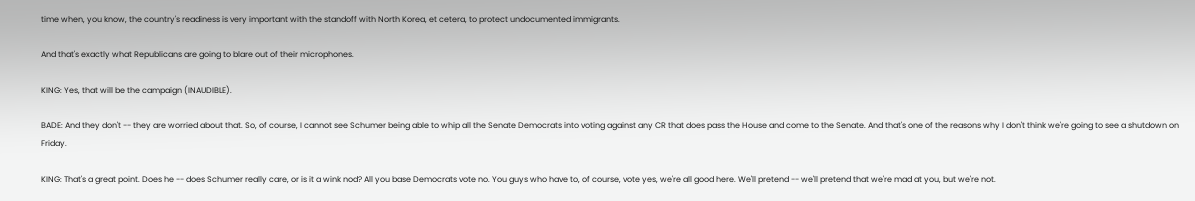time when, you know, the country's readiness is very important with the standoff with North Korea, et cetera, to protect undocumented immigrants.

And that's exactly what Republicans are going to blare out of their microphones.

KING: Yes, that will be the campaign (INAUDIBLE).

BADE: And they don't -- they are worried about that. So, of course, I cannot see Schumer being able to whip all the Senate Democrats into voting against any CR that does pass the House and come to the Senate. And that's one of the reasons why I don't think we're going to see a shutdown on Friday.

KING: That's a great point. Does he -- does Schumer really care, or is it a wink nod? All you base Democrats vote no. You guys who have to, of course, vote yes, we're all good here. We'll pretend -- we'll pretend that we're mad at you, but we're not.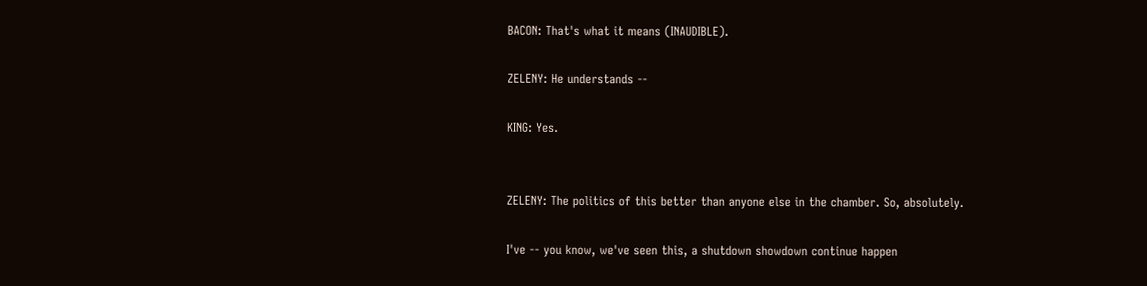BACON: That's what it means (INAUDIBLE).

ZELENY: He understands --

KING: Yes.


ZELENY: The politics of this better than anyone else in the chamber. So, absolutely.

I've -- you know, we've seen this, a shutdown showdown continue happen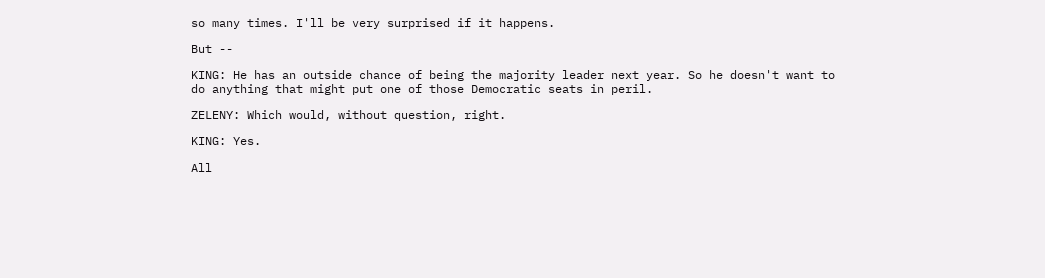so many times. I'll be very surprised if it happens.

But --

KING: He has an outside chance of being the majority leader next year. So he doesn't want to do anything that might put one of those Democratic seats in peril.

ZELENY: Which would, without question, right.

KING: Yes.

All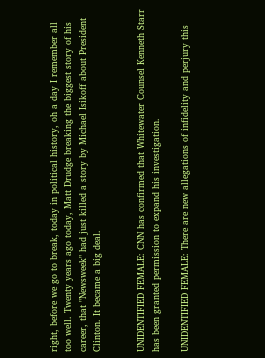right, before we go to break, today in political history, oh a day I remember all too well. Twenty years ago today, Matt Drudge breaking the biggest story of his career, that "Newsweek" had just killed a story by Michael Isikoff about President Clinton. It became a big deal.


UNIDENTIFIED FEMALE: CNN has confirmed that Whitewater Counsel Kenneth Starr has been granted permission to expand his investigation.

UNIDENTIFIED FEMALE: There are new allegations of infidelity and perjury this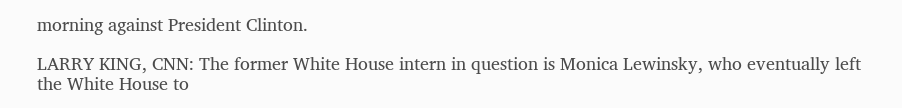morning against President Clinton.

LARRY KING, CNN: The former White House intern in question is Monica Lewinsky, who eventually left the White House to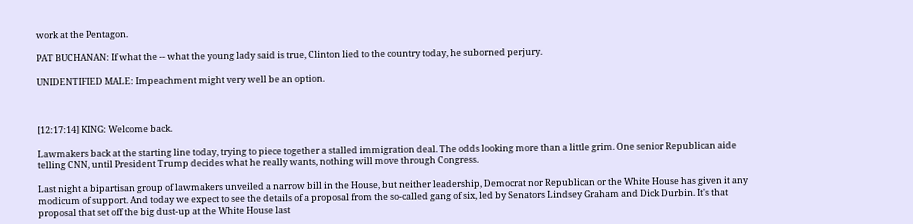work at the Pentagon.

PAT BUCHANAN: If what the -- what the young lady said is true, Clinton lied to the country today, he suborned perjury.

UNIDENTIFIED MALE: Impeachment might very well be an option.



[12:17:14] KING: Welcome back.

Lawmakers back at the starting line today, trying to piece together a stalled immigration deal. The odds looking more than a little grim. One senior Republican aide telling CNN, until President Trump decides what he really wants, nothing will move through Congress.

Last night a bipartisan group of lawmakers unveiled a narrow bill in the House, but neither leadership, Democrat nor Republican or the White House has given it any modicum of support. And today we expect to see the details of a proposal from the so-called gang of six, led by Senators Lindsey Graham and Dick Durbin. It's that proposal that set off the big dust-up at the White House last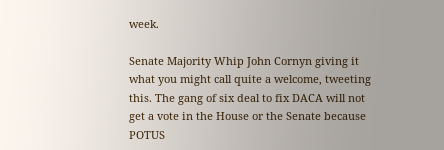week.

Senate Majority Whip John Cornyn giving it what you might call quite a welcome, tweeting this. The gang of six deal to fix DACA will not get a vote in the House or the Senate because POTUS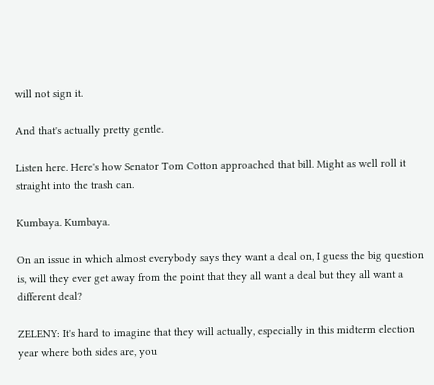will not sign it.

And that's actually pretty gentle.

Listen here. Here's how Senator Tom Cotton approached that bill. Might as well roll it straight into the trash can.

Kumbaya. Kumbaya.

On an issue in which almost everybody says they want a deal on, I guess the big question is, will they ever get away from the point that they all want a deal but they all want a different deal?

ZELENY: It's hard to imagine that they will actually, especially in this midterm election year where both sides are, you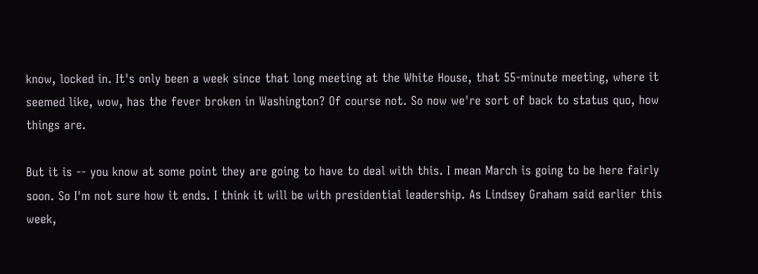know, locked in. It's only been a week since that long meeting at the White House, that 55-minute meeting, where it seemed like, wow, has the fever broken in Washington? Of course not. So now we're sort of back to status quo, how things are.

But it is -- you know at some point they are going to have to deal with this. I mean March is going to be here fairly soon. So I'm not sure how it ends. I think it will be with presidential leadership. As Lindsey Graham said earlier this week,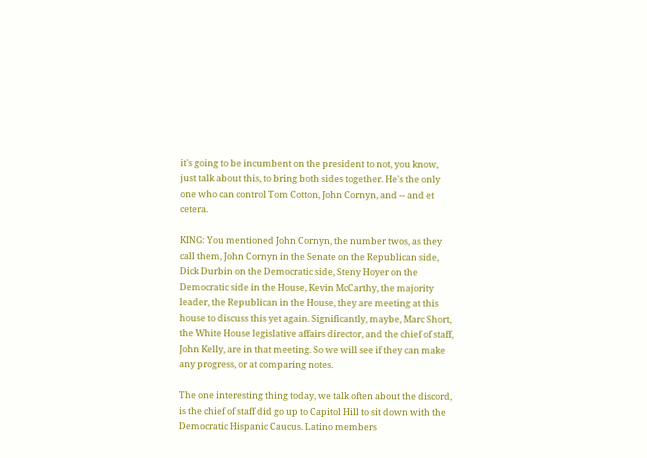it's going to be incumbent on the president to not, you know, just talk about this, to bring both sides together. He's the only one who can control Tom Cotton, John Cornyn, and -- and et cetera.

KING: You mentioned John Cornyn, the number twos, as they call them, John Cornyn in the Senate on the Republican side, Dick Durbin on the Democratic side, Steny Hoyer on the Democratic side in the House, Kevin McCarthy, the majority leader, the Republican in the House, they are meeting at this house to discuss this yet again. Significantly, maybe, Marc Short, the White House legislative affairs director, and the chief of staff, John Kelly, are in that meeting. So we will see if they can make any progress, or at comparing notes.

The one interesting thing today, we talk often about the discord, is the chief of staff did go up to Capitol Hill to sit down with the Democratic Hispanic Caucus. Latino members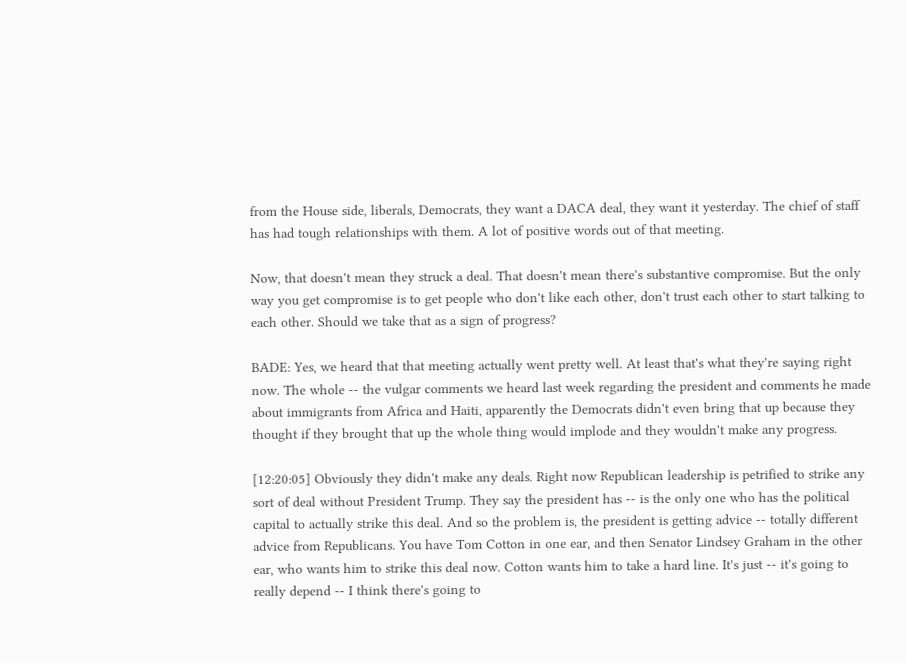from the House side, liberals, Democrats, they want a DACA deal, they want it yesterday. The chief of staff has had tough relationships with them. A lot of positive words out of that meeting.

Now, that doesn't mean they struck a deal. That doesn't mean there's substantive compromise. But the only way you get compromise is to get people who don't like each other, don't trust each other to start talking to each other. Should we take that as a sign of progress?

BADE: Yes, we heard that that meeting actually went pretty well. At least that's what they're saying right now. The whole -- the vulgar comments we heard last week regarding the president and comments he made about immigrants from Africa and Haiti, apparently the Democrats didn't even bring that up because they thought if they brought that up the whole thing would implode and they wouldn't make any progress.

[12:20:05] Obviously they didn't make any deals. Right now Republican leadership is petrified to strike any sort of deal without President Trump. They say the president has -- is the only one who has the political capital to actually strike this deal. And so the problem is, the president is getting advice -- totally different advice from Republicans. You have Tom Cotton in one ear, and then Senator Lindsey Graham in the other ear, who wants him to strike this deal now. Cotton wants him to take a hard line. It's just -- it's going to really depend -- I think there's going to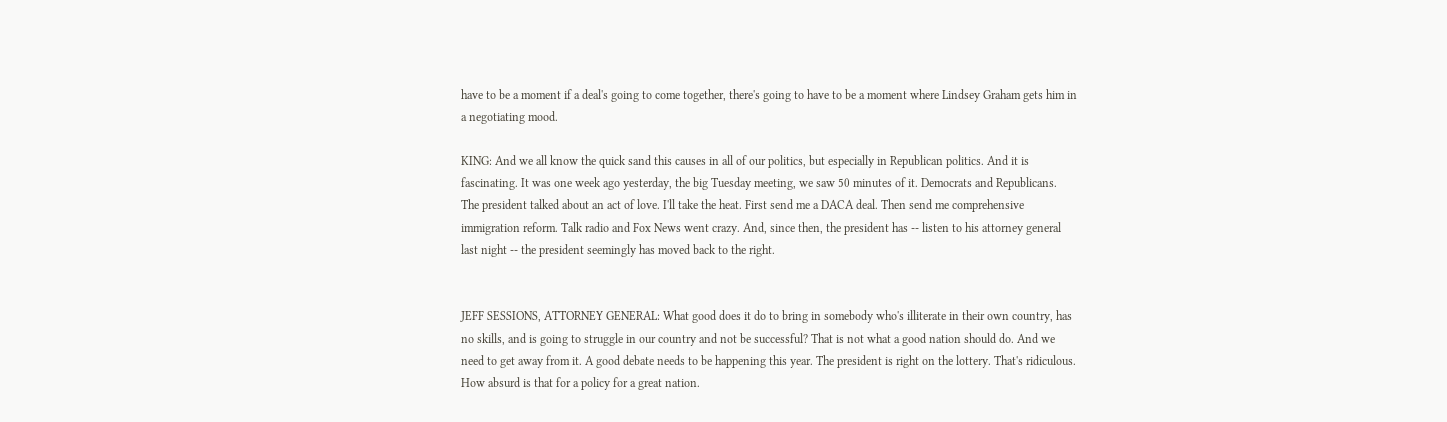have to be a moment if a deal's going to come together, there's going to have to be a moment where Lindsey Graham gets him in a negotiating mood.

KING: And we all know the quick sand this causes in all of our politics, but especially in Republican politics. And it is fascinating. It was one week ago yesterday, the big Tuesday meeting, we saw 50 minutes of it. Democrats and Republicans. The president talked about an act of love. I'll take the heat. First send me a DACA deal. Then send me comprehensive immigration reform. Talk radio and Fox News went crazy. And, since then, the president has -- listen to his attorney general last night -- the president seemingly has moved back to the right.


JEFF SESSIONS, ATTORNEY GENERAL: What good does it do to bring in somebody who's illiterate in their own country, has no skills, and is going to struggle in our country and not be successful? That is not what a good nation should do. And we need to get away from it. A good debate needs to be happening this year. The president is right on the lottery. That's ridiculous. How absurd is that for a policy for a great nation.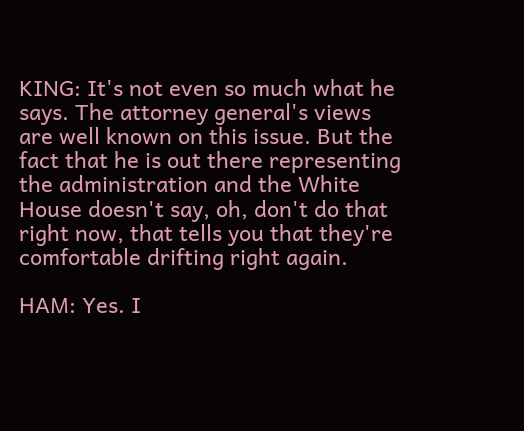KING: It's not even so much what he says. The attorney general's views are well known on this issue. But the fact that he is out there representing the administration and the White House doesn't say, oh, don't do that right now, that tells you that they're comfortable drifting right again.

HAM: Yes. I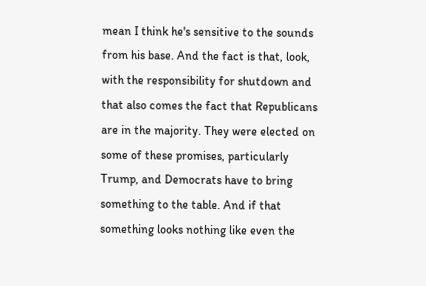mean I think he's sensitive to the sounds from his base. And the fact is that, look, with the responsibility for shutdown and that also comes the fact that Republicans are in the majority. They were elected on some of these promises, particularly Trump, and Democrats have to bring something to the table. And if that something looks nothing like even the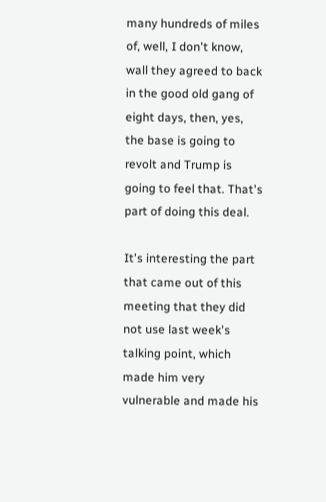many hundreds of miles of, well, I don't know, wall they agreed to back in the good old gang of eight days, then, yes, the base is going to revolt and Trump is going to feel that. That's part of doing this deal.

It's interesting the part that came out of this meeting that they did not use last week's talking point, which made him very vulnerable and made his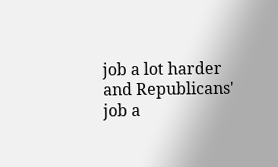job a lot harder and Republicans' job a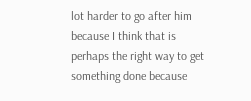lot harder to go after him because I think that is perhaps the right way to get something done because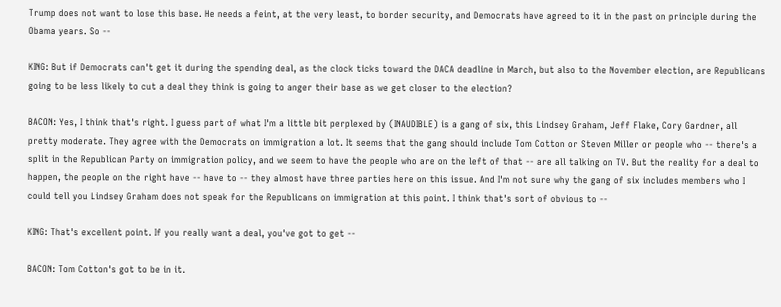Trump does not want to lose this base. He needs a feint, at the very least, to border security, and Democrats have agreed to it in the past on principle during the Obama years. So --

KING: But if Democrats can't get it during the spending deal, as the clock ticks toward the DACA deadline in March, but also to the November election, are Republicans going to be less likely to cut a deal they think is going to anger their base as we get closer to the election?

BACON: Yes, I think that's right. I guess part of what I'm a little bit perplexed by (INAUDIBLE) is a gang of six, this Lindsey Graham, Jeff Flake, Cory Gardner, all pretty moderate. They agree with the Democrats on immigration a lot. It seems that the gang should include Tom Cotton or Steven Miller or people who -- there's a split in the Republican Party on immigration policy, and we seem to have the people who are on the left of that -- are all talking on TV. But the reality for a deal to happen, the people on the right have -- have to -- they almost have three parties here on this issue. And I'm not sure why the gang of six includes members who I could tell you Lindsey Graham does not speak for the Republicans on immigration at this point. I think that's sort of obvious to --

KING: That's excellent point. If you really want a deal, you've got to get --

BACON: Tom Cotton's got to be in it.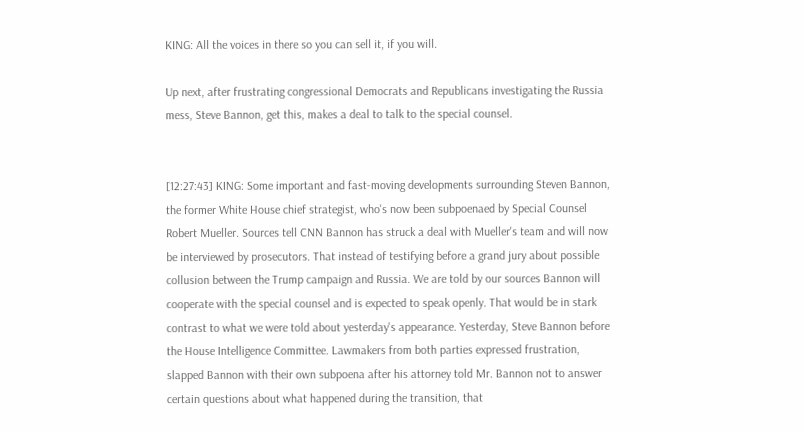KING: All the voices in there so you can sell it, if you will.

Up next, after frustrating congressional Democrats and Republicans investigating the Russia mess, Steve Bannon, get this, makes a deal to talk to the special counsel.


[12:27:43] KING: Some important and fast-moving developments surrounding Steven Bannon, the former White House chief strategist, who's now been subpoenaed by Special Counsel Robert Mueller. Sources tell CNN Bannon has struck a deal with Mueller's team and will now be interviewed by prosecutors. That instead of testifying before a grand jury about possible collusion between the Trump campaign and Russia. We are told by our sources Bannon will cooperate with the special counsel and is expected to speak openly. That would be in stark contrast to what we were told about yesterday's appearance. Yesterday, Steve Bannon before the House Intelligence Committee. Lawmakers from both parties expressed frustration, slapped Bannon with their own subpoena after his attorney told Mr. Bannon not to answer certain questions about what happened during the transition, that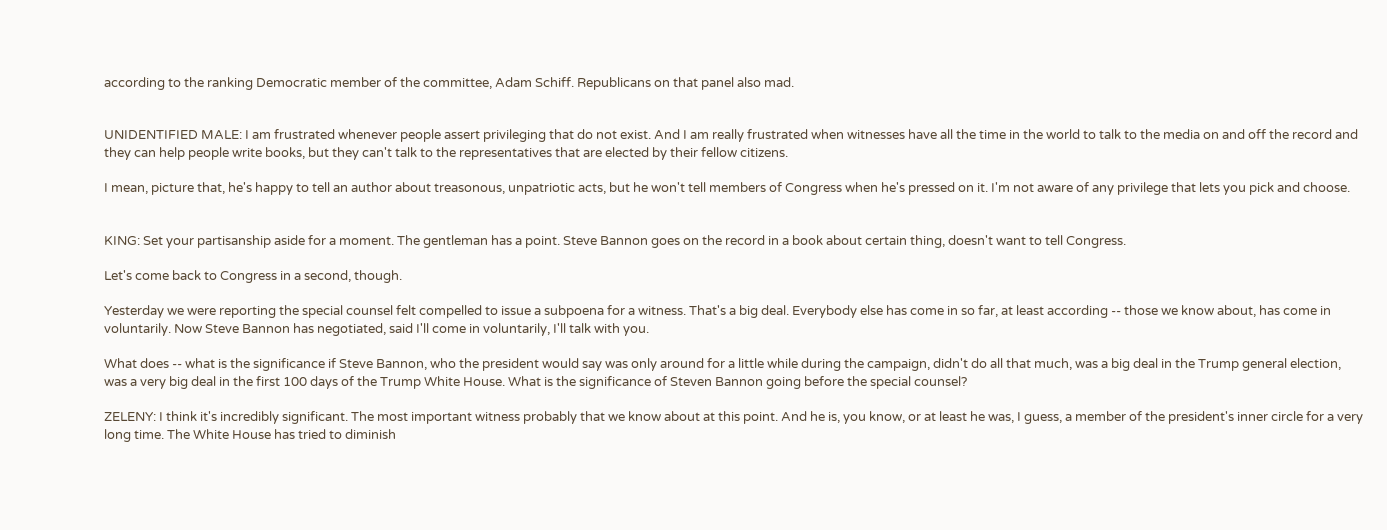according to the ranking Democratic member of the committee, Adam Schiff. Republicans on that panel also mad.


UNIDENTIFIED MALE: I am frustrated whenever people assert privileging that do not exist. And I am really frustrated when witnesses have all the time in the world to talk to the media on and off the record and they can help people write books, but they can't talk to the representatives that are elected by their fellow citizens.

I mean, picture that, he's happy to tell an author about treasonous, unpatriotic acts, but he won't tell members of Congress when he's pressed on it. I'm not aware of any privilege that lets you pick and choose.


KING: Set your partisanship aside for a moment. The gentleman has a point. Steve Bannon goes on the record in a book about certain thing, doesn't want to tell Congress.

Let's come back to Congress in a second, though.

Yesterday we were reporting the special counsel felt compelled to issue a subpoena for a witness. That's a big deal. Everybody else has come in so far, at least according -- those we know about, has come in voluntarily. Now Steve Bannon has negotiated, said I'll come in voluntarily, I'll talk with you.

What does -- what is the significance if Steve Bannon, who the president would say was only around for a little while during the campaign, didn't do all that much, was a big deal in the Trump general election, was a very big deal in the first 100 days of the Trump White House. What is the significance of Steven Bannon going before the special counsel?

ZELENY: I think it's incredibly significant. The most important witness probably that we know about at this point. And he is, you know, or at least he was, I guess, a member of the president's inner circle for a very long time. The White House has tried to diminish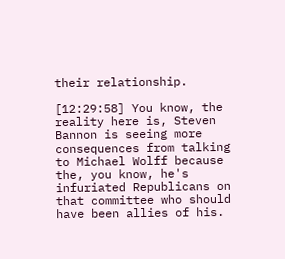their relationship.

[12:29:58] You know, the reality here is, Steven Bannon is seeing more consequences from talking to Michael Wolff because the, you know, he's infuriated Republicans on that committee who should have been allies of his.